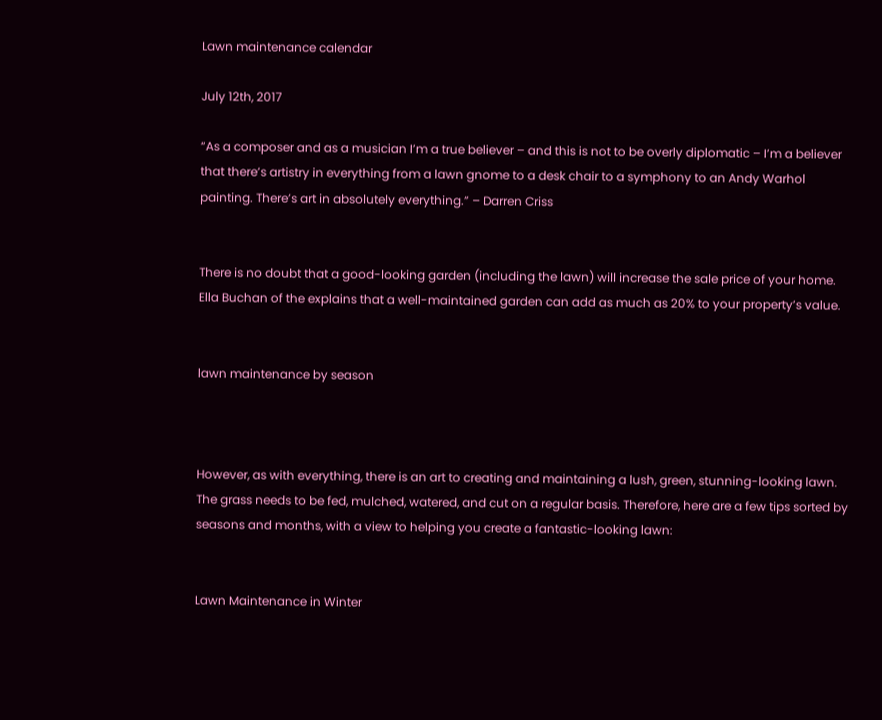Lawn maintenance calendar

July 12th, 2017

“As a composer and as a musician I’m a true believer – and this is not to be overly diplomatic – I’m a believer that there’s artistry in everything from a lawn gnome to a desk chair to a symphony to an Andy Warhol painting. There’s art in absolutely everything.” – Darren Criss


There is no doubt that a good-looking garden (including the lawn) will increase the sale price of your home. Ella Buchan of the explains that a well-maintained garden can add as much as 20% to your property’s value.


lawn maintenance by season



However, as with everything, there is an art to creating and maintaining a lush, green, stunning-looking lawn. The grass needs to be fed, mulched, watered, and cut on a regular basis. Therefore, here are a few tips sorted by seasons and months, with a view to helping you create a fantastic-looking lawn:


Lawn Maintenance in Winter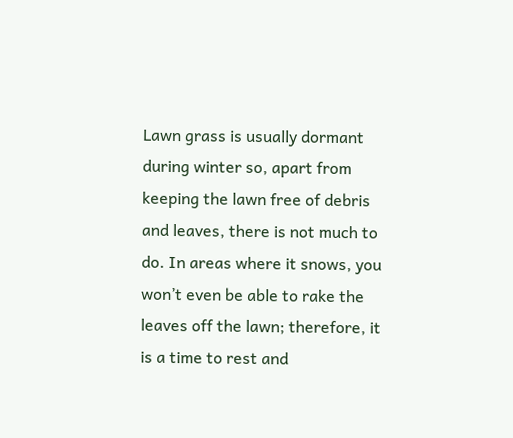Lawn grass is usually dormant during winter so, apart from keeping the lawn free of debris and leaves, there is not much to do. In areas where it snows, you won’t even be able to rake the leaves off the lawn; therefore, it is a time to rest and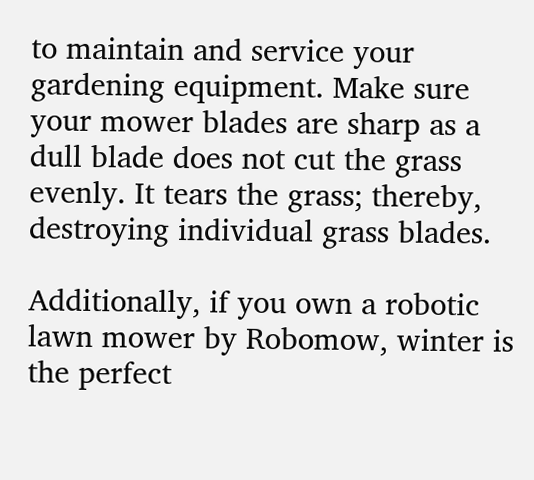to maintain and service your gardening equipment. Make sure your mower blades are sharp as a dull blade does not cut the grass evenly. It tears the grass; thereby, destroying individual grass blades.

Additionally, if you own a robotic lawn mower by Robomow, winter is the perfect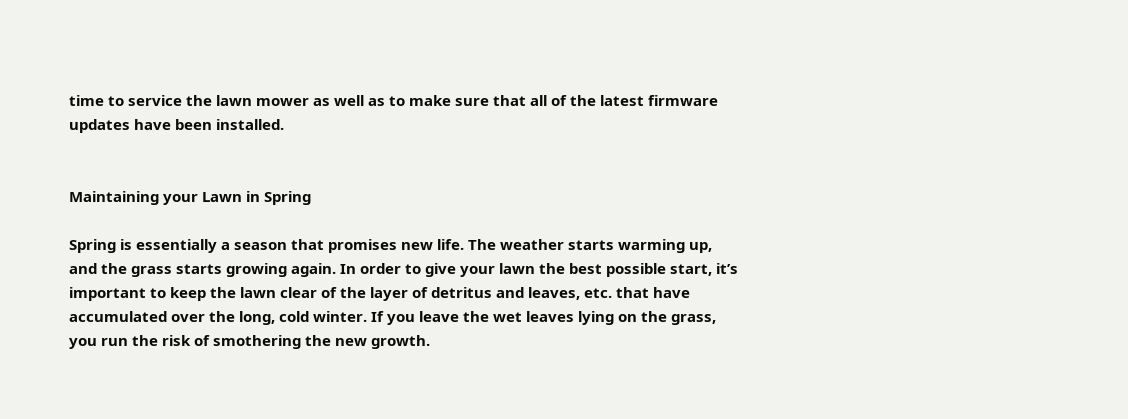time to service the lawn mower as well as to make sure that all of the latest firmware updates have been installed.


Maintaining your Lawn in Spring

Spring is essentially a season that promises new life. The weather starts warming up, and the grass starts growing again. In order to give your lawn the best possible start, it’s important to keep the lawn clear of the layer of detritus and leaves, etc. that have accumulated over the long, cold winter. If you leave the wet leaves lying on the grass, you run the risk of smothering the new growth.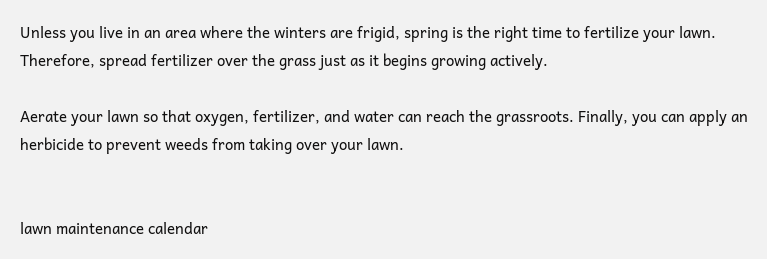Unless you live in an area where the winters are frigid, spring is the right time to fertilize your lawn. Therefore, spread fertilizer over the grass just as it begins growing actively.

Aerate your lawn so that oxygen, fertilizer, and water can reach the grassroots. Finally, you can apply an herbicide to prevent weeds from taking over your lawn.


lawn maintenance calendar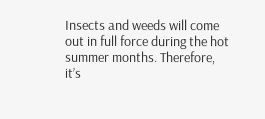Insects and weeds will come out in full force during the hot summer months. Therefore, it’s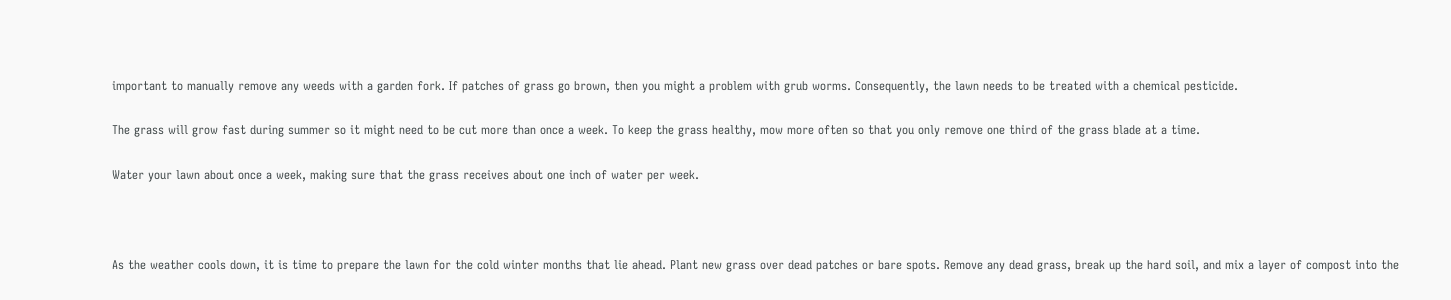important to manually remove any weeds with a garden fork. If patches of grass go brown, then you might a problem with grub worms. Consequently, the lawn needs to be treated with a chemical pesticide.

The grass will grow fast during summer so it might need to be cut more than once a week. To keep the grass healthy, mow more often so that you only remove one third of the grass blade at a time.

Water your lawn about once a week, making sure that the grass receives about one inch of water per week.



As the weather cools down, it is time to prepare the lawn for the cold winter months that lie ahead. Plant new grass over dead patches or bare spots. Remove any dead grass, break up the hard soil, and mix a layer of compost into the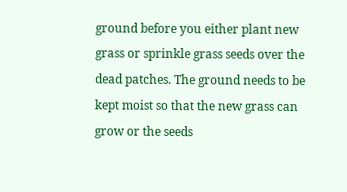ground before you either plant new grass or sprinkle grass seeds over the dead patches. The ground needs to be kept moist so that the new grass can grow or the seeds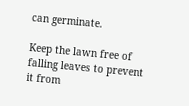can germinate.

Keep the lawn free of falling leaves to prevent it from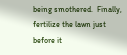being smothered.  Finally, fertilize the lawn just before it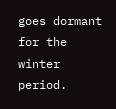goes dormant for the winter period.